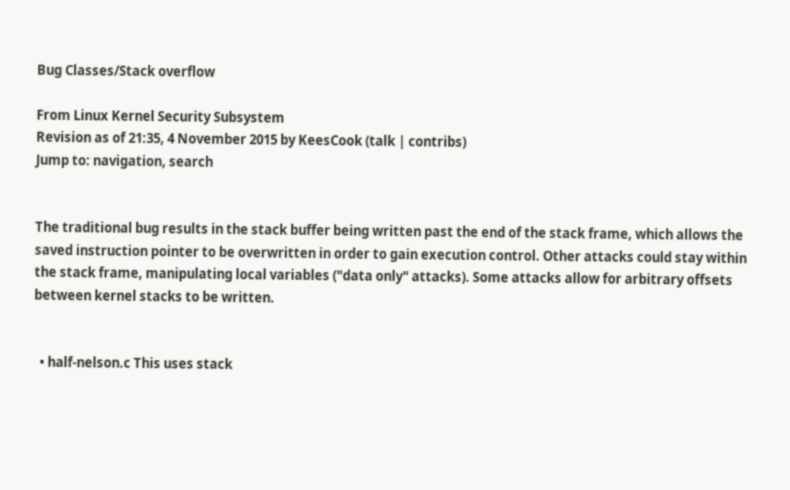Bug Classes/Stack overflow

From Linux Kernel Security Subsystem
Revision as of 21:35, 4 November 2015 by KeesCook (talk | contribs)
Jump to: navigation, search


The traditional bug results in the stack buffer being written past the end of the stack frame, which allows the saved instruction pointer to be overwritten in order to gain execution control. Other attacks could stay within the stack frame, manipulating local variables ("data only" attacks). Some attacks allow for arbitrary offsets between kernel stacks to be written.


  • half-nelson.c This uses stack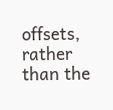offsets, rather than the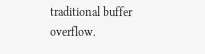traditional buffer overflow.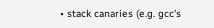• stack canaries (e.g. gcc's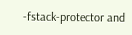-fstack-protector and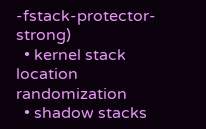-fstack-protector-strong)
  • kernel stack location randomization
  • shadow stacks